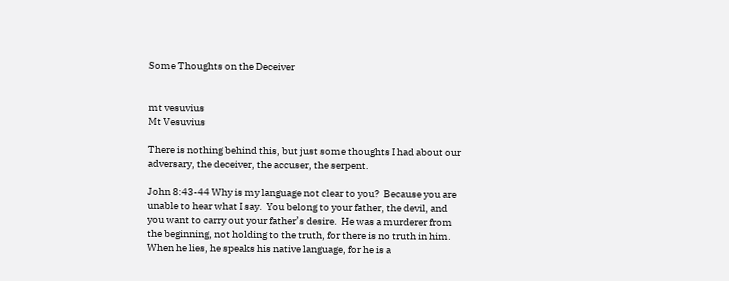Some Thoughts on the Deceiver


mt vesuvius
Mt Vesuvius

There is nothing behind this, but just some thoughts I had about our adversary, the deceiver, the accuser, the serpent.

John 8:43-44 Why is my language not clear to you?  Because you are unable to hear what I say.  You belong to your father, the devil, and you want to carry out your father’s desire.  He was a murderer from the beginning, not holding to the truth, for there is no truth in him.  When he lies, he speaks his native language, for he is a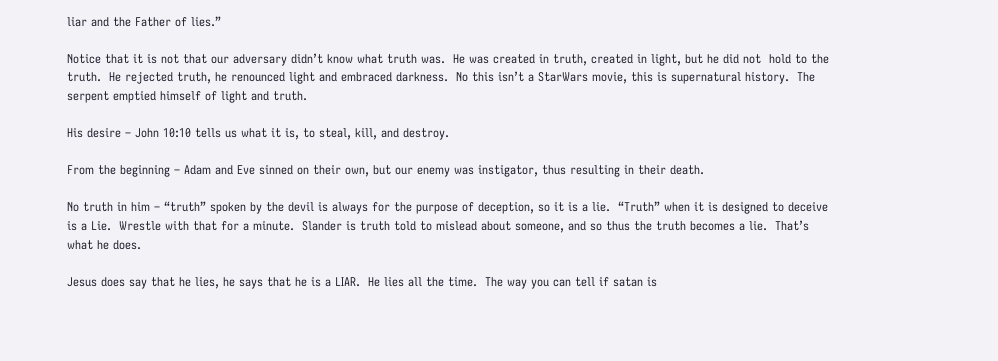liar and the Father of lies.”

Notice that it is not that our adversary didn’t know what truth was.  He was created in truth, created in light, but he did not  hold to the truth.  He rejected truth, he renounced light and embraced darkness.  No this isn’t a StarWars movie, this is supernatural history.  The serpent emptied himself of light and truth.

His desire – John 10:10 tells us what it is, to steal, kill, and destroy.

From the beginning – Adam and Eve sinned on their own, but our enemy was instigator, thus resulting in their death.

No truth in him – “truth” spoken by the devil is always for the purpose of deception, so it is a lie.  “Truth” when it is designed to deceive is a Lie.  Wrestle with that for a minute.  Slander is truth told to mislead about someone, and so thus the truth becomes a lie.  That’s what he does.

Jesus does say that he lies, he says that he is a LIAR.  He lies all the time.  The way you can tell if satan is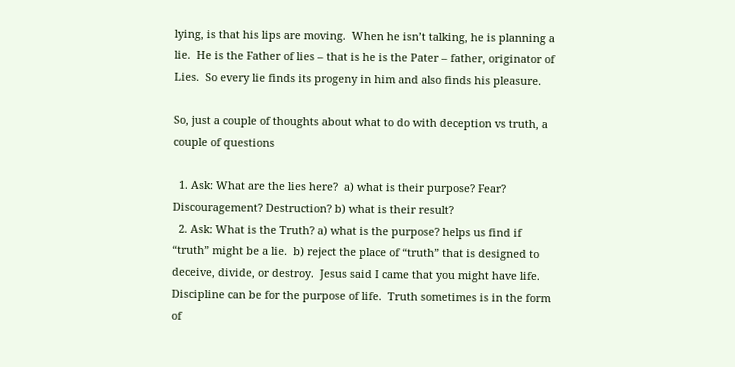lying, is that his lips are moving.  When he isn’t talking, he is planning a lie.  He is the Father of lies – that is he is the Pater – father, originator of Lies.  So every lie finds its progeny in him and also finds his pleasure.

So, just a couple of thoughts about what to do with deception vs truth, a couple of questions

  1. Ask: What are the lies here?  a) what is their purpose? Fear? Discouragement? Destruction? b) what is their result?
  2. Ask: What is the Truth? a) what is the purpose? helps us find if “truth” might be a lie.  b) reject the place of “truth” that is designed to deceive, divide, or destroy.  Jesus said I came that you might have life.  Discipline can be for the purpose of life.  Truth sometimes is in the form of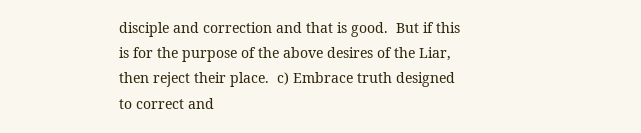disciple and correction and that is good.  But if this is for the purpose of the above desires of the Liar, then reject their place.  c) Embrace truth designed to correct and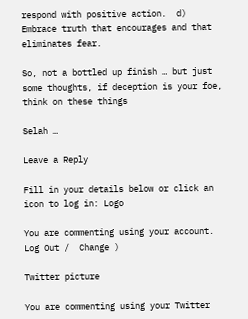respond with positive action.  d) Embrace truth that encourages and that eliminates fear.

So, not a bottled up finish … but just some thoughts, if deception is your foe, think on these things

Selah …

Leave a Reply

Fill in your details below or click an icon to log in: Logo

You are commenting using your account. Log Out /  Change )

Twitter picture

You are commenting using your Twitter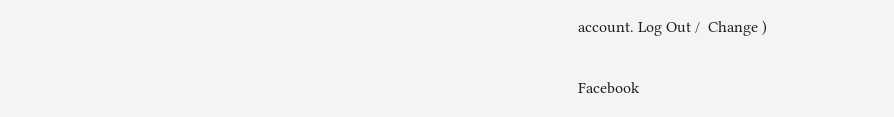account. Log Out /  Change )

Facebook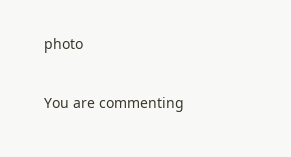photo

You are commenting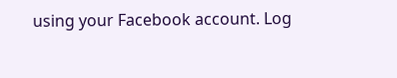using your Facebook account. Log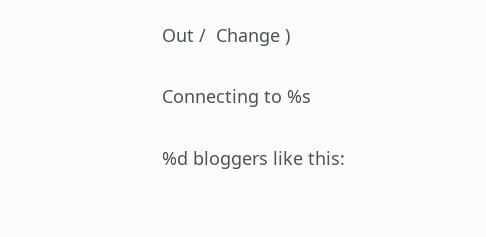Out /  Change )

Connecting to %s

%d bloggers like this: